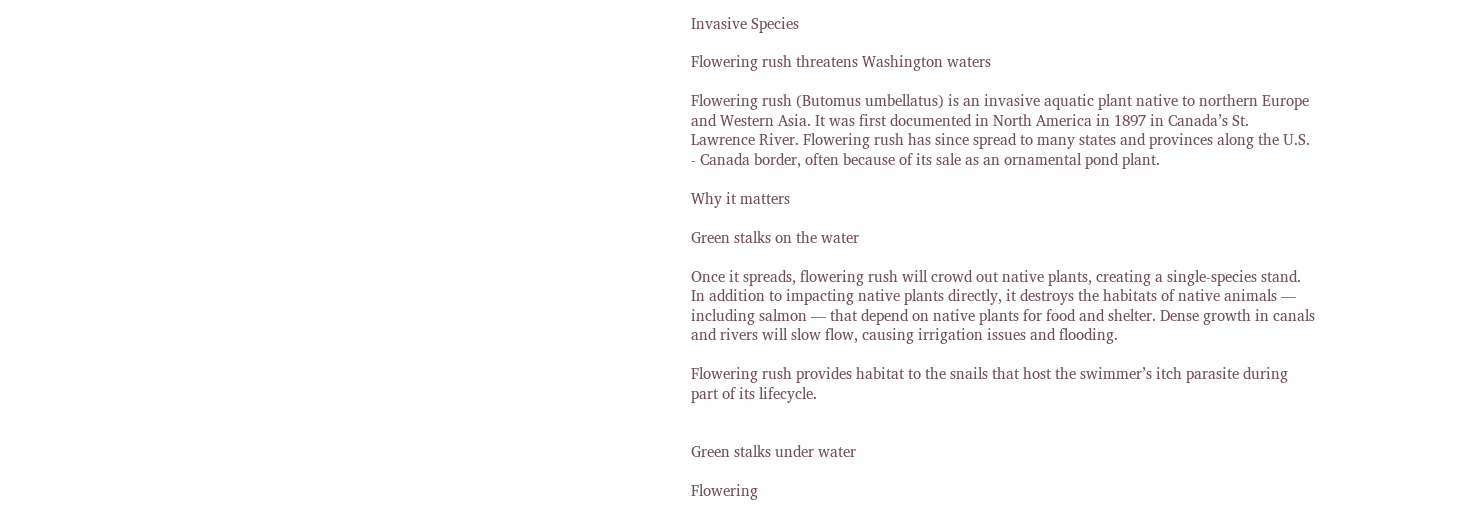Invasive Species

Flowering rush threatens Washington waters

Flowering rush (Butomus umbellatus) is an invasive aquatic plant native to northern Europe and Western Asia. It was first documented in North America in 1897 in Canada’s St. Lawrence River. Flowering rush has since spread to many states and provinces along the U.S. - Canada border, often because of its sale as an ornamental pond plant.

Why it matters

Green stalks on the water

Once it spreads, flowering rush will crowd out native plants, creating a single-species stand. In addition to impacting native plants directly, it destroys the habitats of native animals — including salmon — that depend on native plants for food and shelter. Dense growth in canals and rivers will slow flow, causing irrigation issues and flooding.

Flowering rush provides habitat to the snails that host the swimmer’s itch parasite during part of its lifecycle.


Green stalks under water

Flowering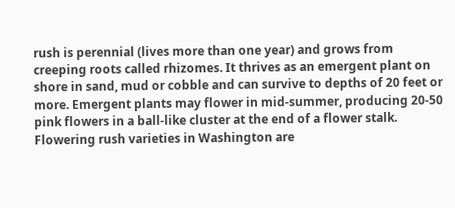rush is perennial (lives more than one year) and grows from creeping roots called rhizomes. It thrives as an emergent plant on shore in sand, mud or cobble and can survive to depths of 20 feet or more. Emergent plants may flower in mid-summer, producing 20-50 pink flowers in a ball-like cluster at the end of a flower stalk. Flowering rush varieties in Washington are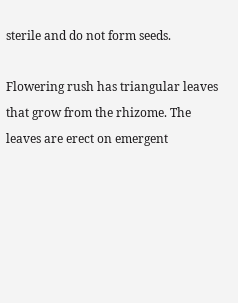sterile and do not form seeds.

Flowering rush has triangular leaves that grow from the rhizome. The leaves are erect on emergent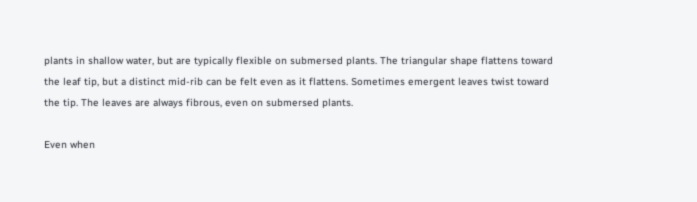plants in shallow water, but are typically flexible on submersed plants. The triangular shape flattens toward the leaf tip, but a distinct mid-rib can be felt even as it flattens. Sometimes emergent leaves twist toward the tip. The leaves are always fibrous, even on submersed plants.

Even when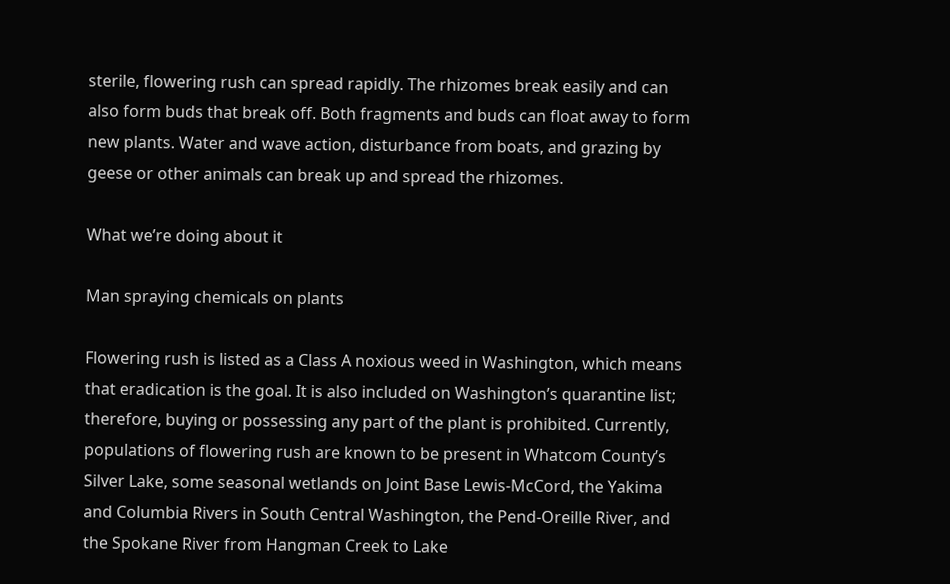sterile, flowering rush can spread rapidly. The rhizomes break easily and can also form buds that break off. Both fragments and buds can float away to form new plants. Water and wave action, disturbance from boats, and grazing by geese or other animals can break up and spread the rhizomes.

What we’re doing about it

Man spraying chemicals on plants

Flowering rush is listed as a Class A noxious weed in Washington, which means that eradication is the goal. It is also included on Washington’s quarantine list; therefore, buying or possessing any part of the plant is prohibited. Currently, populations of flowering rush are known to be present in Whatcom County’s Silver Lake, some seasonal wetlands on Joint Base Lewis-McCord, the Yakima and Columbia Rivers in South Central Washington, the Pend-Oreille River, and the Spokane River from Hangman Creek to Lake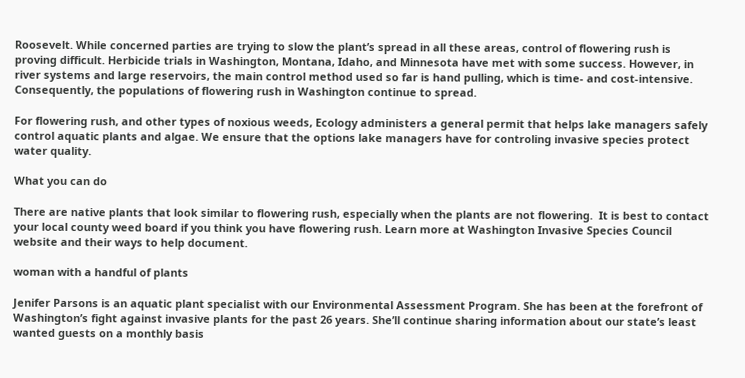Roosevelt. While concerned parties are trying to slow the plant’s spread in all these areas, control of flowering rush is proving difficult. Herbicide trials in Washington, Montana, Idaho, and Minnesota have met with some success. However, in river systems and large reservoirs, the main control method used so far is hand pulling, which is time- and cost-intensive. Consequently, the populations of flowering rush in Washington continue to spread.

For flowering rush, and other types of noxious weeds, Ecology administers a general permit that helps lake managers safely control aquatic plants and algae. We ensure that the options lake managers have for controling invasive species protect water quality.

What you can do

There are native plants that look similar to flowering rush, especially when the plants are not flowering.  It is best to contact your local county weed board if you think you have flowering rush. Learn more at Washington Invasive Species Council website and their ways to help document.

woman with a handful of plants

Jenifer Parsons is an aquatic plant specialist with our Environmental Assessment Program. She has been at the forefront of Washington’s fight against invasive plants for the past 26 years. She’ll continue sharing information about our state’s least wanted guests on a monthly basis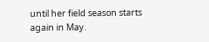until her field season starts again in May.